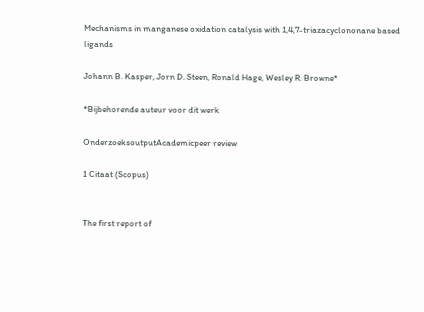Mechanisms in manganese oxidation catalysis with 1,4,7-triazacyclononane based ligands

Johann B. Kasper, Jorn D. Steen, Ronald Hage, Wesley R. Browne*

*Bijbehorende auteur voor dit werk

OnderzoeksoutputAcademicpeer review

1 Citaat (Scopus)


The first report of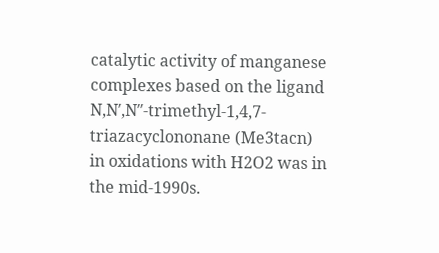catalytic activity of manganese complexes based on the ligand N,N′,N″-trimethyl-1,4,7-triazacyclononane (Me3tacn) in oxidations with H2O2 was in the mid-1990s.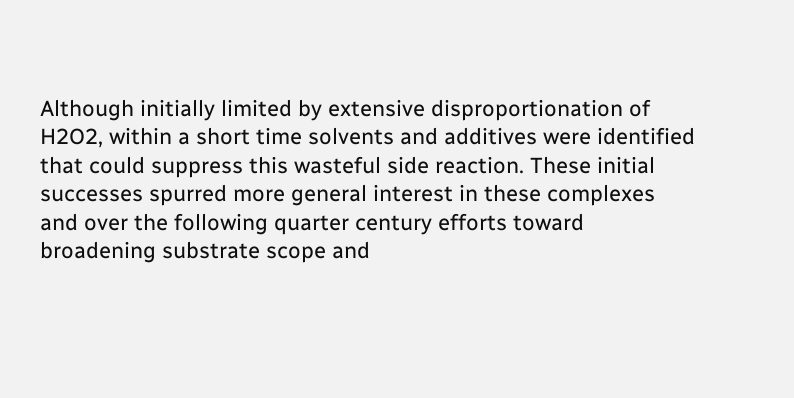Although initially limited by extensive disproportionation of H2O2, within a short time solvents and additives were identified that could suppress this wasteful side reaction. These initial successes spurred more general interest in these complexes and over the following quarter century efforts toward broadening substrate scope and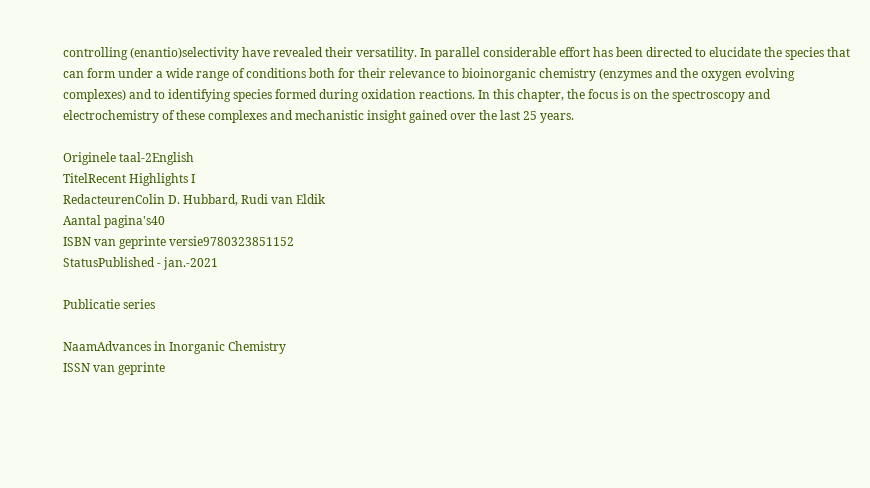controlling (enantio)selectivity have revealed their versatility. In parallel considerable effort has been directed to elucidate the species that can form under a wide range of conditions both for their relevance to bioinorganic chemistry (enzymes and the oxygen evolving complexes) and to identifying species formed during oxidation reactions. In this chapter, the focus is on the spectroscopy and electrochemistry of these complexes and mechanistic insight gained over the last 25 years.

Originele taal-2English
TitelRecent Highlights I
RedacteurenColin D. Hubbard, Rudi van Eldik
Aantal pagina's40
ISBN van geprinte versie9780323851152
StatusPublished - jan.-2021

Publicatie series

NaamAdvances in Inorganic Chemistry
ISSN van geprinte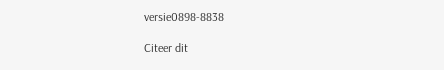versie0898-8838

Citeer dit